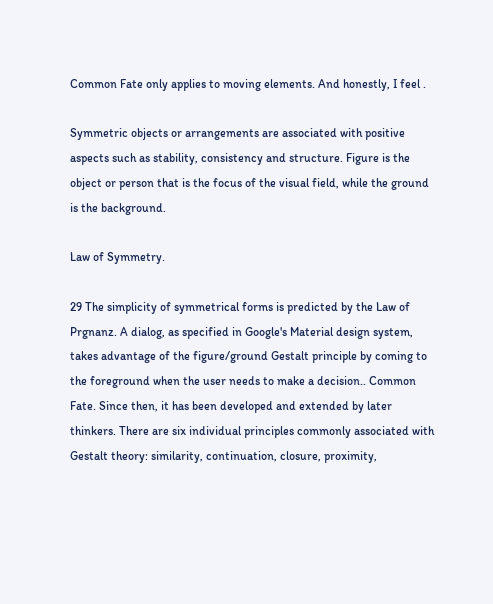Common Fate only applies to moving elements. And honestly, I feel .

Symmetric objects or arrangements are associated with positive aspects such as stability, consistency and structure. Figure is the object or person that is the focus of the visual field, while the ground is the background.

Law of Symmetry.

29 The simplicity of symmetrical forms is predicted by the Law of Prgnanz. A dialog, as specified in Google's Material design system, takes advantage of the figure/ground Gestalt principle by coming to the foreground when the user needs to make a decision.. Common Fate. Since then, it has been developed and extended by later thinkers. There are six individual principles commonly associated with Gestalt theory: similarity, continuation, closure, proximity,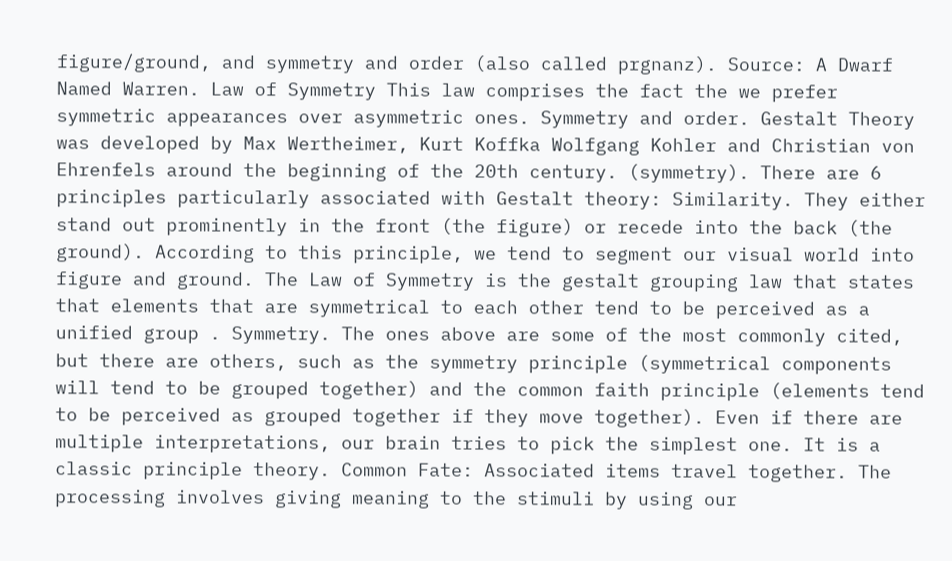figure/ground, and symmetry and order (also called prgnanz). Source: A Dwarf Named Warren. Law of Symmetry This law comprises the fact the we prefer symmetric appearances over asymmetric ones. Symmetry and order. Gestalt Theory was developed by Max Wertheimer, Kurt Koffka Wolfgang Kohler and Christian von Ehrenfels around the beginning of the 20th century. (symmetry). There are 6 principles particularly associated with Gestalt theory: Similarity. They either stand out prominently in the front (the figure) or recede into the back (the ground). According to this principle, we tend to segment our visual world into figure and ground. The Law of Symmetry is the gestalt grouping law that states that elements that are symmetrical to each other tend to be perceived as a unified group . Symmetry. The ones above are some of the most commonly cited, but there are others, such as the symmetry principle (symmetrical components will tend to be grouped together) and the common faith principle (elements tend to be perceived as grouped together if they move together). Even if there are multiple interpretations, our brain tries to pick the simplest one. It is a classic principle theory. Common Fate: Associated items travel together. The processing involves giving meaning to the stimuli by using our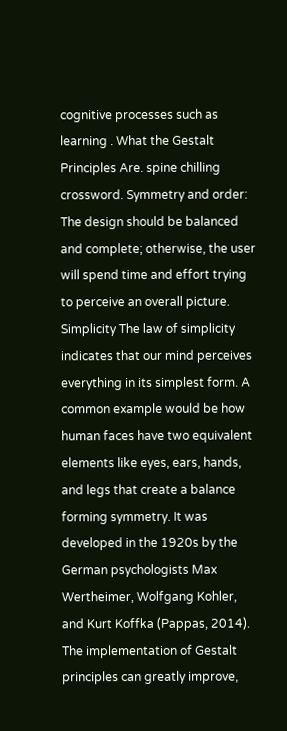cognitive processes such as learning . What the Gestalt Principles Are. spine chilling crossword. Symmetry and order: The design should be balanced and complete; otherwise, the user will spend time and effort trying to perceive an overall picture. Simplicity The law of simplicity indicates that our mind perceives everything in its simplest form. A common example would be how human faces have two equivalent elements like eyes, ears, hands, and legs that create a balance forming symmetry. It was developed in the 1920s by the German psychologists Max Wertheimer, Wolfgang Kohler, and Kurt Koffka (Pappas, 2014). The implementation of Gestalt principles can greatly improve,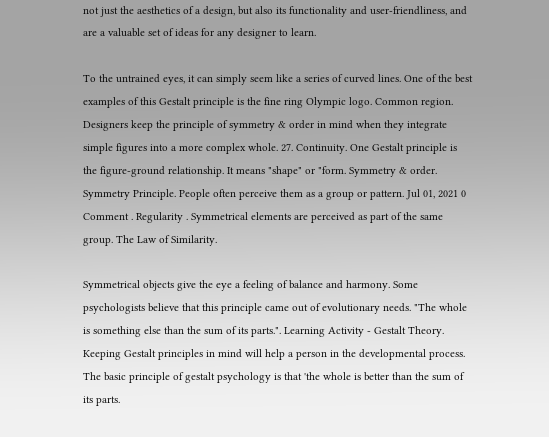not just the aesthetics of a design, but also its functionality and user-friendliness, and are a valuable set of ideas for any designer to learn.

To the untrained eyes, it can simply seem like a series of curved lines. One of the best examples of this Gestalt principle is the fine ring Olympic logo. Common region. Designers keep the principle of symmetry & order in mind when they integrate simple figures into a more complex whole. 27. Continuity. One Gestalt principle is the figure-ground relationship. It means "shape" or "form. Symmetry & order. Symmetry Principle. People often perceive them as a group or pattern. Jul 01, 2021 0 Comment . Regularity . Symmetrical elements are perceived as part of the same group. The Law of Similarity.

Symmetrical objects give the eye a feeling of balance and harmony. Some psychologists believe that this principle came out of evolutionary needs. "The whole is something else than the sum of its parts.". Learning Activity - Gestalt Theory. Keeping Gestalt principles in mind will help a person in the developmental process. The basic principle of gestalt psychology is that 'the whole is better than the sum of its parts.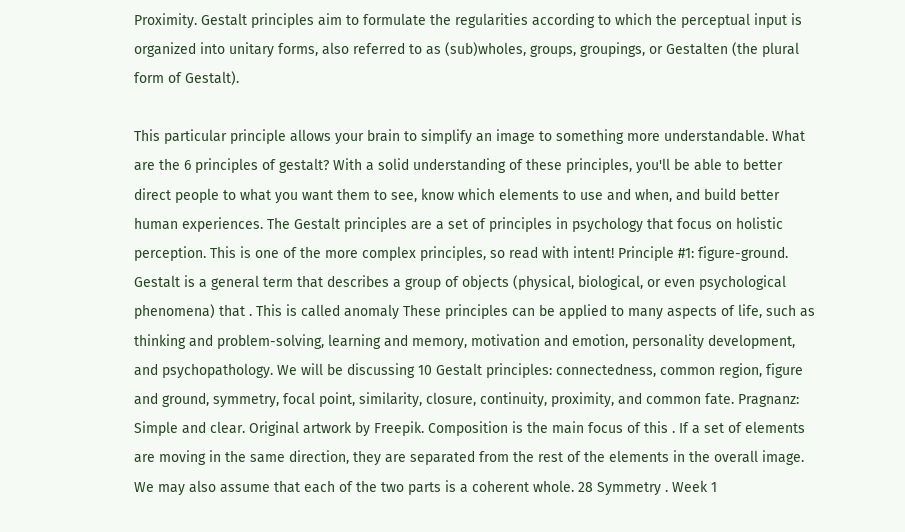Proximity. Gestalt principles aim to formulate the regularities according to which the perceptual input is organized into unitary forms, also referred to as (sub)wholes, groups, groupings, or Gestalten (the plural form of Gestalt).

This particular principle allows your brain to simplify an image to something more understandable. What are the 6 principles of gestalt? With a solid understanding of these principles, you'll be able to better direct people to what you want them to see, know which elements to use and when, and build better human experiences. The Gestalt principles are a set of principles in psychology that focus on holistic perception. This is one of the more complex principles, so read with intent! Principle #1: figure-ground. Gestalt is a general term that describes a group of objects (physical, biological, or even psychological phenomena) that . This is called anomaly These principles can be applied to many aspects of life, such as thinking and problem-solving, learning and memory, motivation and emotion, personality development, and psychopathology. We will be discussing 10 Gestalt principles: connectedness, common region, figure and ground, symmetry, focal point, similarity, closure, continuity, proximity, and common fate. Pragnanz: Simple and clear. Original artwork by Freepik. Composition is the main focus of this . If a set of elements are moving in the same direction, they are separated from the rest of the elements in the overall image. We may also assume that each of the two parts is a coherent whole. 28 Symmetry . Week 1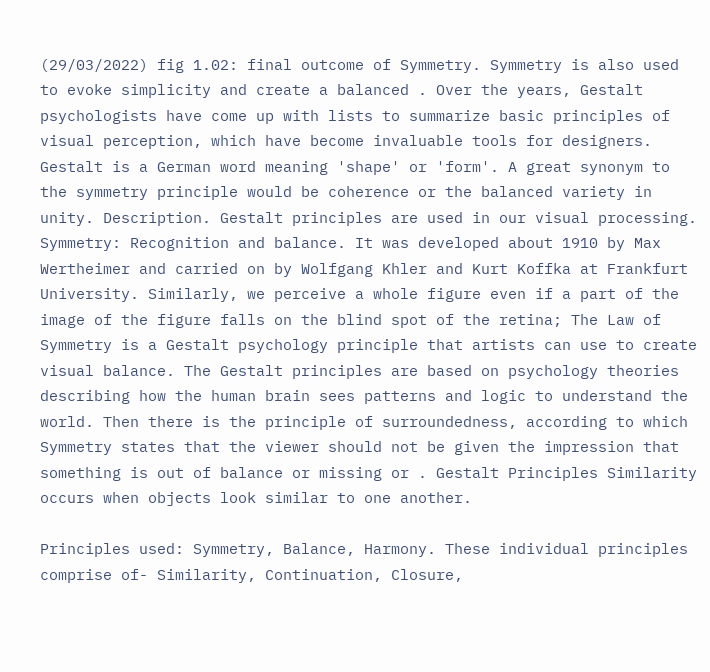(29/03/2022) fig 1.02: final outcome of Symmetry. Symmetry is also used to evoke simplicity and create a balanced . Over the years, Gestalt psychologists have come up with lists to summarize basic principles of visual perception, which have become invaluable tools for designers. Gestalt is a German word meaning 'shape' or 'form'. A great synonym to the symmetry principle would be coherence or the balanced variety in unity. Description. Gestalt principles are used in our visual processing. Symmetry: Recognition and balance. It was developed about 1910 by Max Wertheimer and carried on by Wolfgang Khler and Kurt Koffka at Frankfurt University. Similarly, we perceive a whole figure even if a part of the image of the figure falls on the blind spot of the retina; The Law of Symmetry is a Gestalt psychology principle that artists can use to create visual balance. The Gestalt principles are based on psychology theories describing how the human brain sees patterns and logic to understand the world. Then there is the principle of surroundedness, according to which Symmetry states that the viewer should not be given the impression that something is out of balance or missing or . Gestalt Principles Similarity occurs when objects look similar to one another.

Principles used: Symmetry, Balance, Harmony. These individual principles comprise of- Similarity, Continuation, Closure,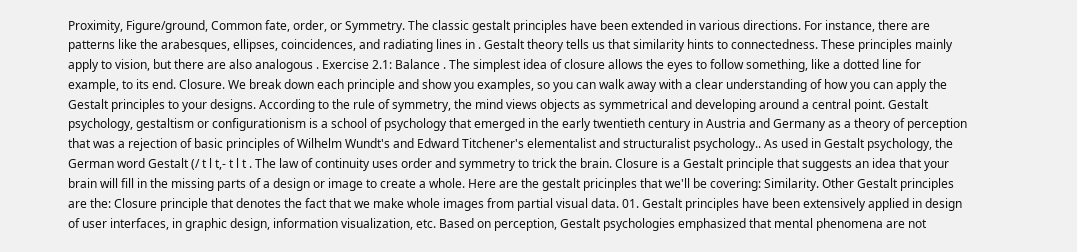Proximity, Figure/ground, Common fate, order, or Symmetry. The classic gestalt principles have been extended in various directions. For instance, there are patterns like the arabesques, ellipses, coincidences, and radiating lines in . Gestalt theory tells us that similarity hints to connectedness. These principles mainly apply to vision, but there are also analogous . Exercise 2.1: Balance . The simplest idea of closure allows the eyes to follow something, like a dotted line for example, to its end. Closure. We break down each principle and show you examples, so you can walk away with a clear understanding of how you can apply the Gestalt principles to your designs. According to the rule of symmetry, the mind views objects as symmetrical and developing around a central point. Gestalt psychology, gestaltism or configurationism is a school of psychology that emerged in the early twentieth century in Austria and Germany as a theory of perception that was a rejection of basic principles of Wilhelm Wundt's and Edward Titchener's elementalist and structuralist psychology.. As used in Gestalt psychology, the German word Gestalt (/ t l t,- t l t . The law of continuity uses order and symmetry to trick the brain. Closure is a Gestalt principle that suggests an idea that your brain will fill in the missing parts of a design or image to create a whole. Here are the gestalt pricinples that we'll be covering: Similarity. Other Gestalt principles are the: Closure principle that denotes the fact that we make whole images from partial visual data. 01. Gestalt principles have been extensively applied in design of user interfaces, in graphic design, information visualization, etc. Based on perception, Gestalt psychologies emphasized that mental phenomena are not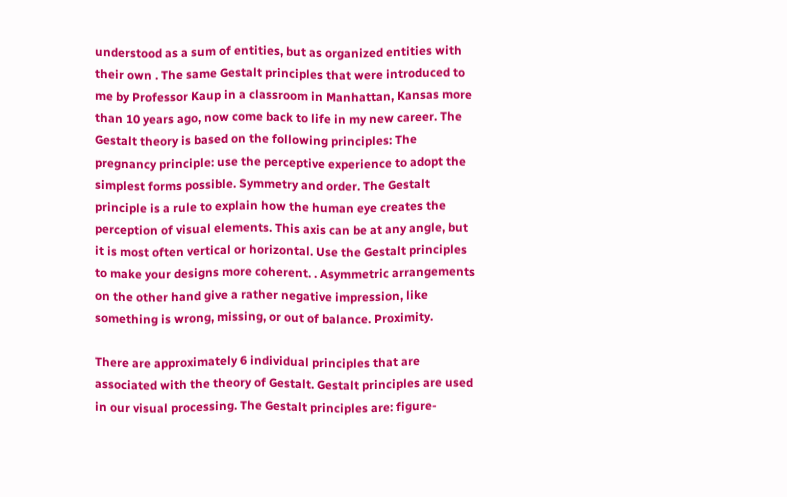understood as a sum of entities, but as organized entities with their own . The same Gestalt principles that were introduced to me by Professor Kaup in a classroom in Manhattan, Kansas more than 10 years ago, now come back to life in my new career. The Gestalt theory is based on the following principles: The pregnancy principle: use the perceptive experience to adopt the simplest forms possible. Symmetry and order. The Gestalt principle is a rule to explain how the human eye creates the perception of visual elements. This axis can be at any angle, but it is most often vertical or horizontal. Use the Gestalt principles to make your designs more coherent. . Asymmetric arrangements on the other hand give a rather negative impression, like something is wrong, missing, or out of balance. Proximity.

There are approximately 6 individual principles that are associated with the theory of Gestalt. Gestalt principles are used in our visual processing. The Gestalt principles are: figure-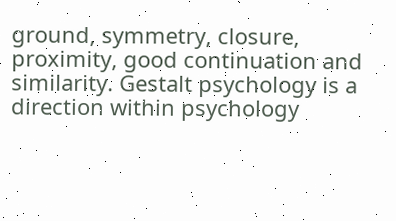ground, symmetry, closure, proximity, good continuation and similarity. Gestalt psychology is a direction within psychology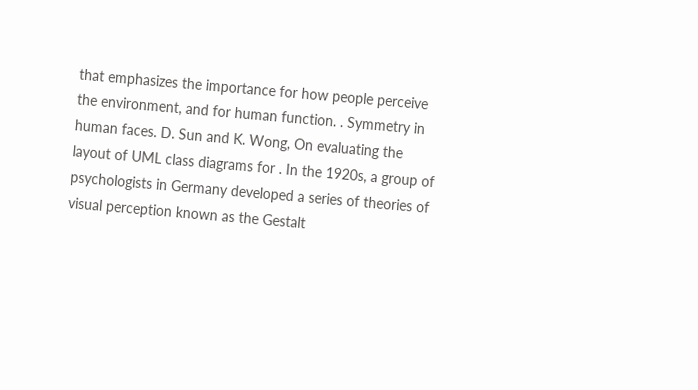that emphasizes the importance for how people perceive the environment, and for human function. . Symmetry in human faces. D. Sun and K. Wong, On evaluating the layout of UML class diagrams for . In the 1920s, a group of psychologists in Germany developed a series of theories of visual perception known as the Gestalt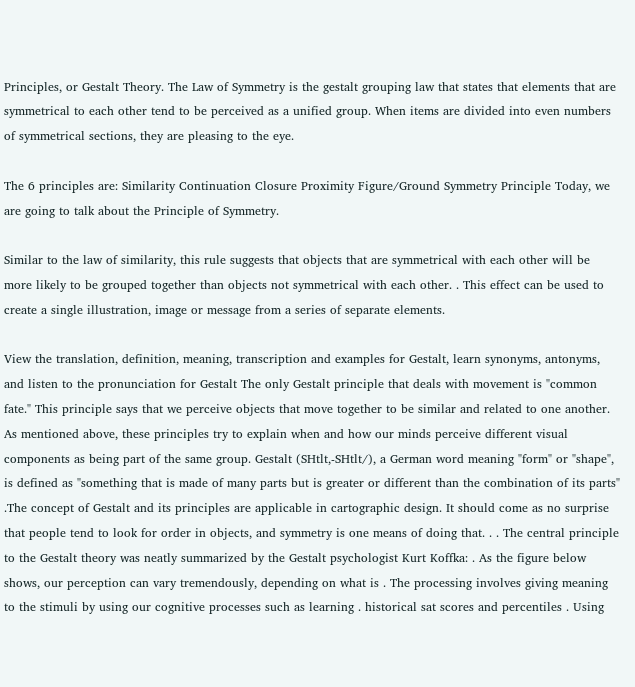Principles, or Gestalt Theory. The Law of Symmetry is the gestalt grouping law that states that elements that are symmetrical to each other tend to be perceived as a unified group. When items are divided into even numbers of symmetrical sections, they are pleasing to the eye.

The 6 principles are: Similarity Continuation Closure Proximity Figure/Ground Symmetry Principle Today, we are going to talk about the Principle of Symmetry.

Similar to the law of similarity, this rule suggests that objects that are symmetrical with each other will be more likely to be grouped together than objects not symmetrical with each other. . This effect can be used to create a single illustration, image or message from a series of separate elements.

View the translation, definition, meaning, transcription and examples for Gestalt, learn synonyms, antonyms, and listen to the pronunciation for Gestalt The only Gestalt principle that deals with movement is "common fate." This principle says that we perceive objects that move together to be similar and related to one another. As mentioned above, these principles try to explain when and how our minds perceive different visual components as being part of the same group. Gestalt (SHtlt,-SHtlt/), a German word meaning "form" or "shape", is defined as "something that is made of many parts but is greater or different than the combination of its parts" .The concept of Gestalt and its principles are applicable in cartographic design. It should come as no surprise that people tend to look for order in objects, and symmetry is one means of doing that. . . The central principle to the Gestalt theory was neatly summarized by the Gestalt psychologist Kurt Koffka: . As the figure below shows, our perception can vary tremendously, depending on what is . The processing involves giving meaning to the stimuli by using our cognitive processes such as learning . historical sat scores and percentiles . Using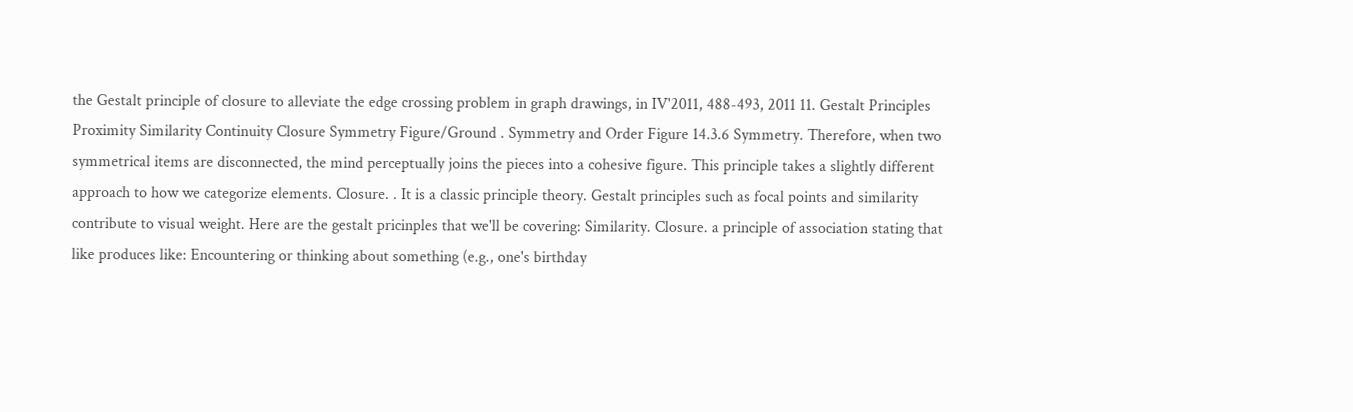the Gestalt principle of closure to alleviate the edge crossing problem in graph drawings, in IV'2011, 488-493, 2011 11. Gestalt Principles Proximity Similarity Continuity Closure Symmetry Figure/Ground . Symmetry and Order Figure 14.3.6 Symmetry. Therefore, when two symmetrical items are disconnected, the mind perceptually joins the pieces into a cohesive figure. This principle takes a slightly different approach to how we categorize elements. Closure. . It is a classic principle theory. Gestalt principles such as focal points and similarity contribute to visual weight. Here are the gestalt pricinples that we'll be covering: Similarity. Closure. a principle of association stating that like produces like: Encountering or thinking about something (e.g., one's birthday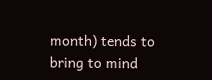month) tends to bring to mind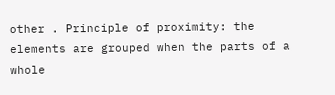other . Principle of proximity: the elements are grouped when the parts of a whole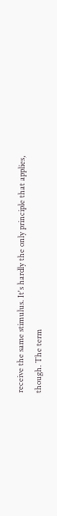receive the same stimulus. It's hardly the only principle that applies, though. The term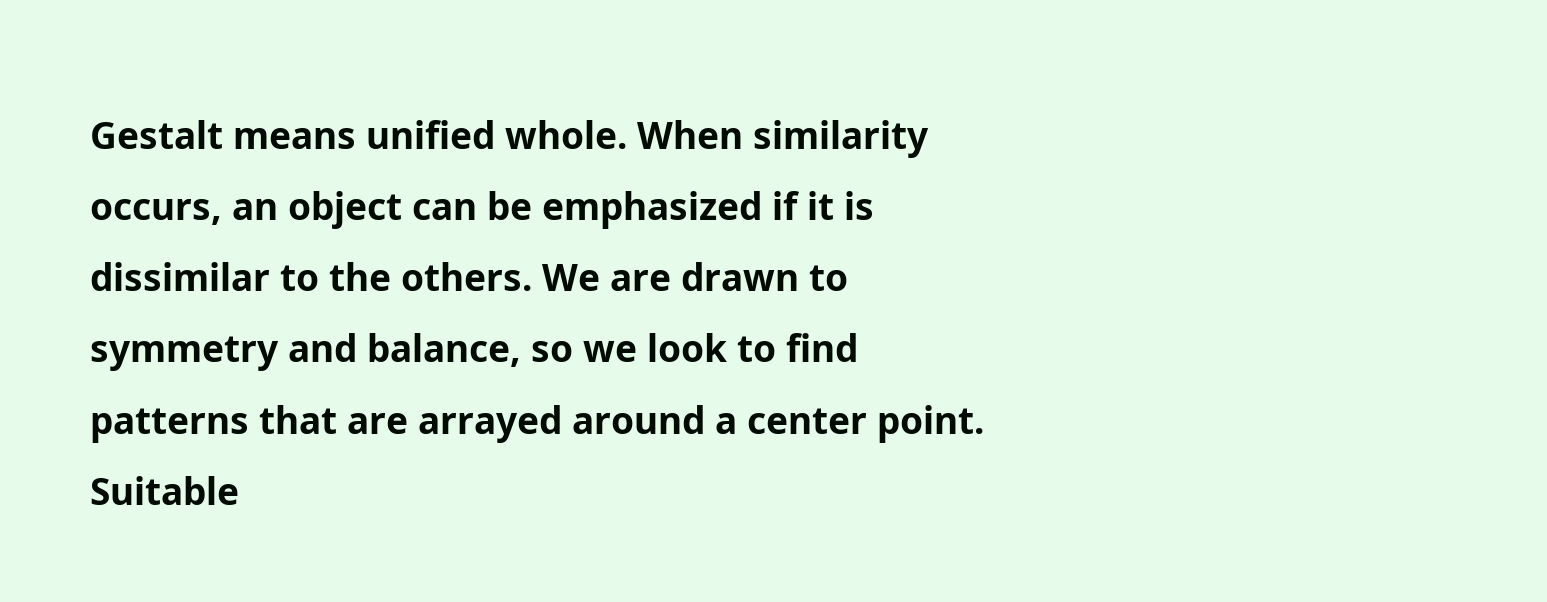Gestalt means unified whole. When similarity occurs, an object can be emphasized if it is dissimilar to the others. We are drawn to symmetry and balance, so we look to find patterns that are arrayed around a center point. Suitable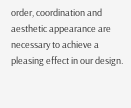order, coordination and aesthetic appearance are necessary to achieve a pleasing effect in our design.